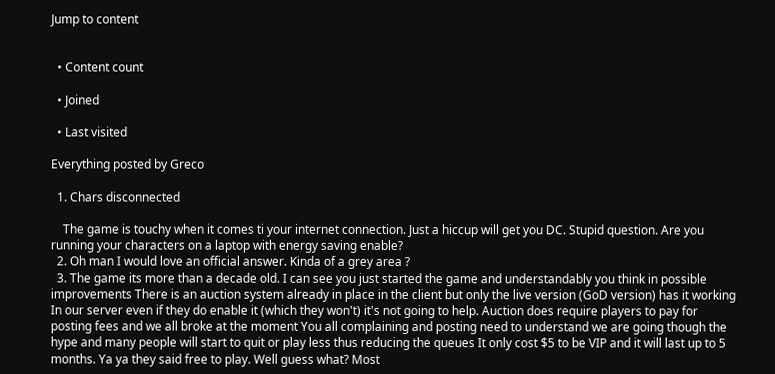Jump to content


  • Content count

  • Joined

  • Last visited

Everything posted by Greco

  1. Chars disconnected

    The game is touchy when it comes ti your internet connection. Just a hiccup will get you DC. Stupid question. Are you running your characters on a laptop with energy saving enable?
  2. Oh man I would love an official answer. Kinda of a grey area ?
  3. The game its more than a decade old. I can see you just started the game and understandably you think in possible improvements There is an auction system already in place in the client but only the live version (GoD version) has it working In our server even if they do enable it (which they won't) it's not going to help. Auction does require players to pay for posting fees and we all broke at the moment You all complaining and posting need to understand we are going though the hype and many people will start to quit or play less thus reducing the queues It only cost $5 to be VIP and it will last up to 5 months. Ya ya they said free to play. Well guess what? Most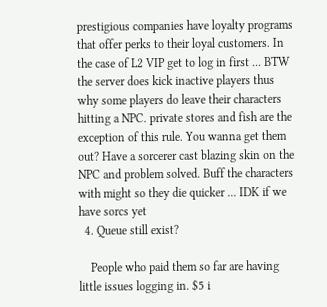prestigious companies have loyalty programs that offer perks to their loyal customers. In the case of L2 VIP get to log in first ... BTW the server does kick inactive players thus why some players do leave their characters hitting a NPC. private stores and fish are the exception of this rule. You wanna get them out? Have a sorcerer cast blazing skin on the NPC and problem solved. Buff the characters with might so they die quicker ... IDK if we have sorcs yet
  4. Queue still exist?

    People who paid them so far are having little issues logging in. $5 i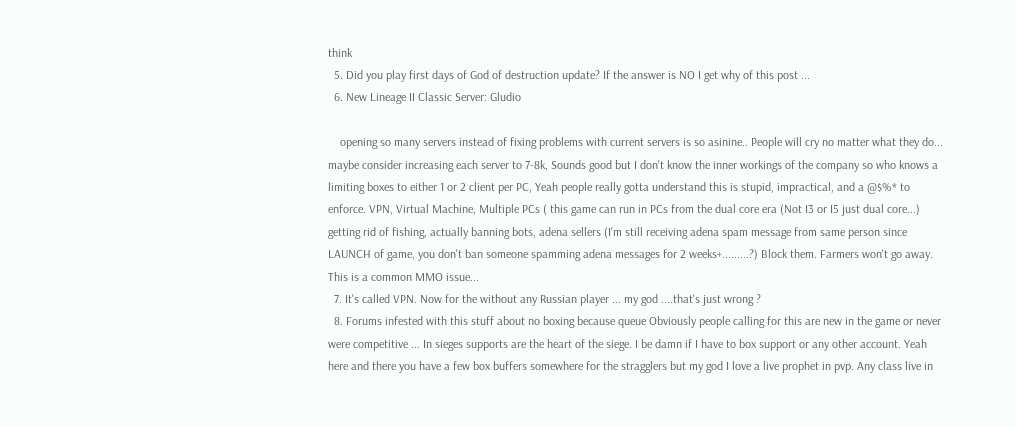think
  5. Did you play first days of God of destruction update? If the answer is NO I get why of this post ...
  6. New Lineage II Classic Server: Gludio

    opening so many servers instead of fixing problems with current servers is so asinine.. People will cry no matter what they do... maybe consider increasing each server to 7-8k, Sounds good but I don't know the inner workings of the company so who knows a limiting boxes to either 1 or 2 client per PC, Yeah people really gotta understand this is stupid, impractical, and a @$%* to enforce. VPN, Virtual Machine, Multiple PCs ( this game can run in PCs from the dual core era (Not I3 or I5 just dual core...) getting rid of fishing, actually banning bots, adena sellers (I'm still receiving adena spam message from same person since LAUNCH of game, you don't ban someone spamming adena messages for 2 weeks+.........?) Block them. Farmers won't go away. This is a common MMO issue...
  7. It's called VPN. Now for the without any Russian player ... my god ....that's just wrong ?
  8. Forums infested with this stuff about no boxing because queue Obviously people calling for this are new in the game or never were competitive ... In sieges supports are the heart of the siege. I be damn if I have to box support or any other account. Yeah here and there you have a few box buffers somewhere for the stragglers but my god I love a live prophet in pvp. Any class live in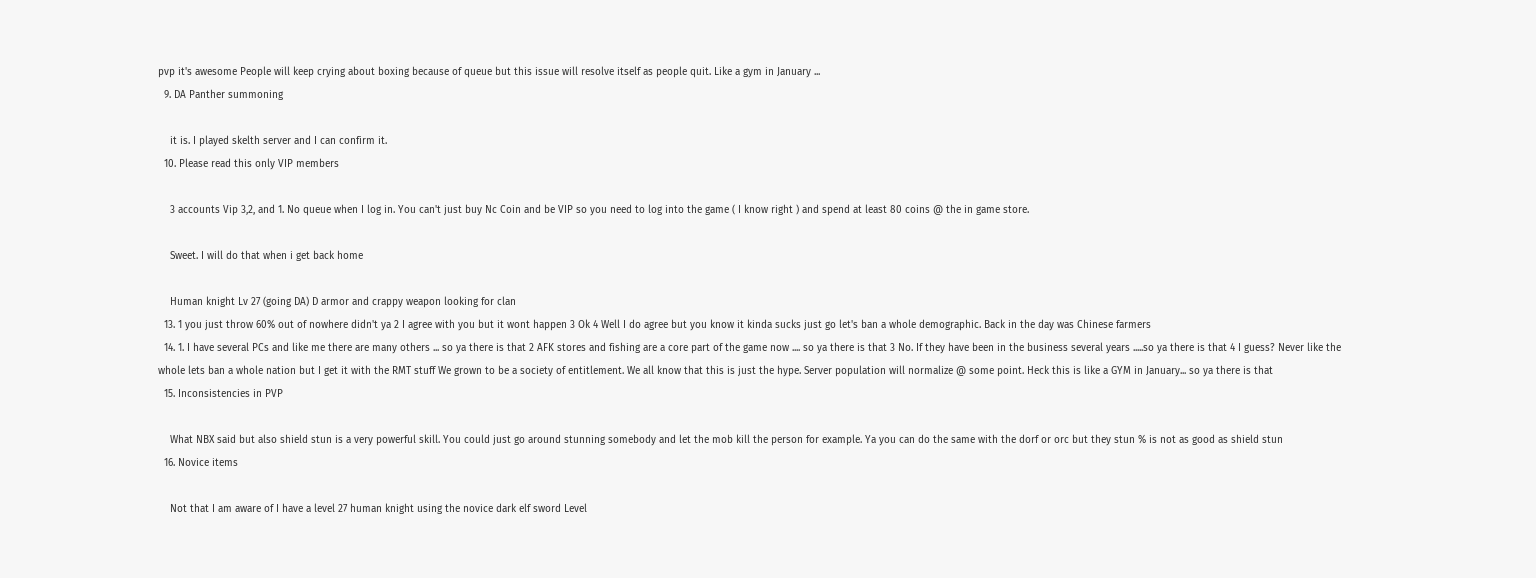pvp it's awesome People will keep crying about boxing because of queue but this issue will resolve itself as people quit. Like a gym in January ...
  9. DA Panther summoning

    it is. I played skelth server and I can confirm it.
  10. Please read this only VIP members

    3 accounts Vip 3,2, and 1. No queue when I log in. You can't just buy Nc Coin and be VIP so you need to log into the game ( I know right ) and spend at least 80 coins @ the in game store.

    Sweet. I will do that when i get back home

    Human knight Lv 27 (going DA) D armor and crappy weapon looking for clan
  13. 1 you just throw 60% out of nowhere didn't ya 2 I agree with you but it wont happen 3 Ok 4 Well I do agree but you know it kinda sucks just go let's ban a whole demographic. Back in the day was Chinese farmers
  14. 1. I have several PCs and like me there are many others ... so ya there is that 2 AFK stores and fishing are a core part of the game now .... so ya there is that 3 No. If they have been in the business several years .....so ya there is that 4 I guess? Never like the whole lets ban a whole nation but I get it with the RMT stuff We grown to be a society of entitlement. We all know that this is just the hype. Server population will normalize @ some point. Heck this is like a GYM in January... so ya there is that
  15. Inconsistencies in PVP

    What NBX said but also shield stun is a very powerful skill. You could just go around stunning somebody and let the mob kill the person for example. Ya you can do the same with the dorf or orc but they stun % is not as good as shield stun
  16. Novice items

    Not that I am aware of I have a level 27 human knight using the novice dark elf sword Level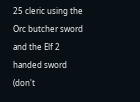25 cleric using the Orc butcher sword and the Elf 2 handed sword (don't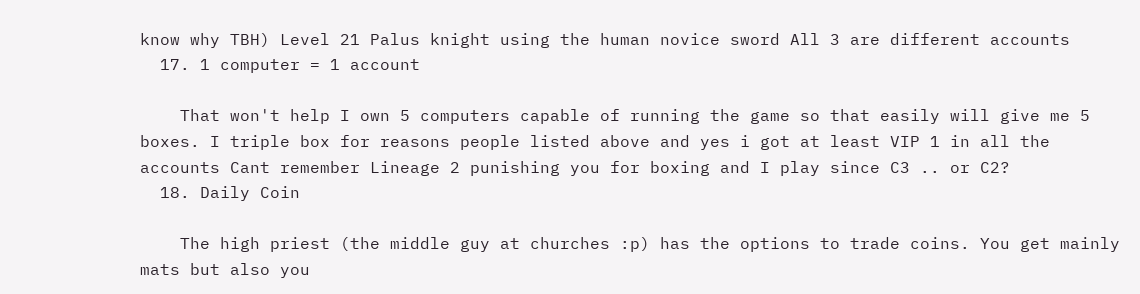know why TBH) Level 21 Palus knight using the human novice sword All 3 are different accounts
  17. 1 computer = 1 account

    That won't help I own 5 computers capable of running the game so that easily will give me 5 boxes. I triple box for reasons people listed above and yes i got at least VIP 1 in all the accounts Cant remember Lineage 2 punishing you for boxing and I play since C3 .. or C2?
  18. Daily Coin

    The high priest (the middle guy at churches :p) has the options to trade coins. You get mainly mats but also you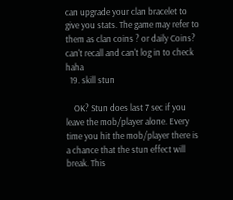can upgrade your clan bracelet to give you stats. The game may refer to them as clan coins ? or daily Coins? can't recall and can't log in to check haha
  19. skill stun

    OK? Stun does last 7 sec if you leave the mob/player alone. Every time you hit the mob/player there is a chance that the stun effect will break. This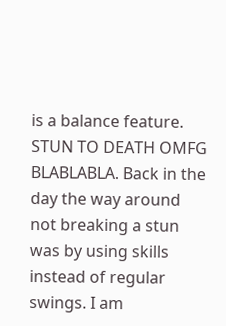is a balance feature. STUN TO DEATH OMFG BLABLABLA. Back in the day the way around not breaking a stun was by using skills instead of regular swings. I am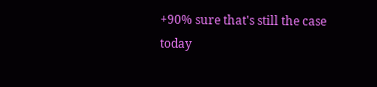+90% sure that's still the case today